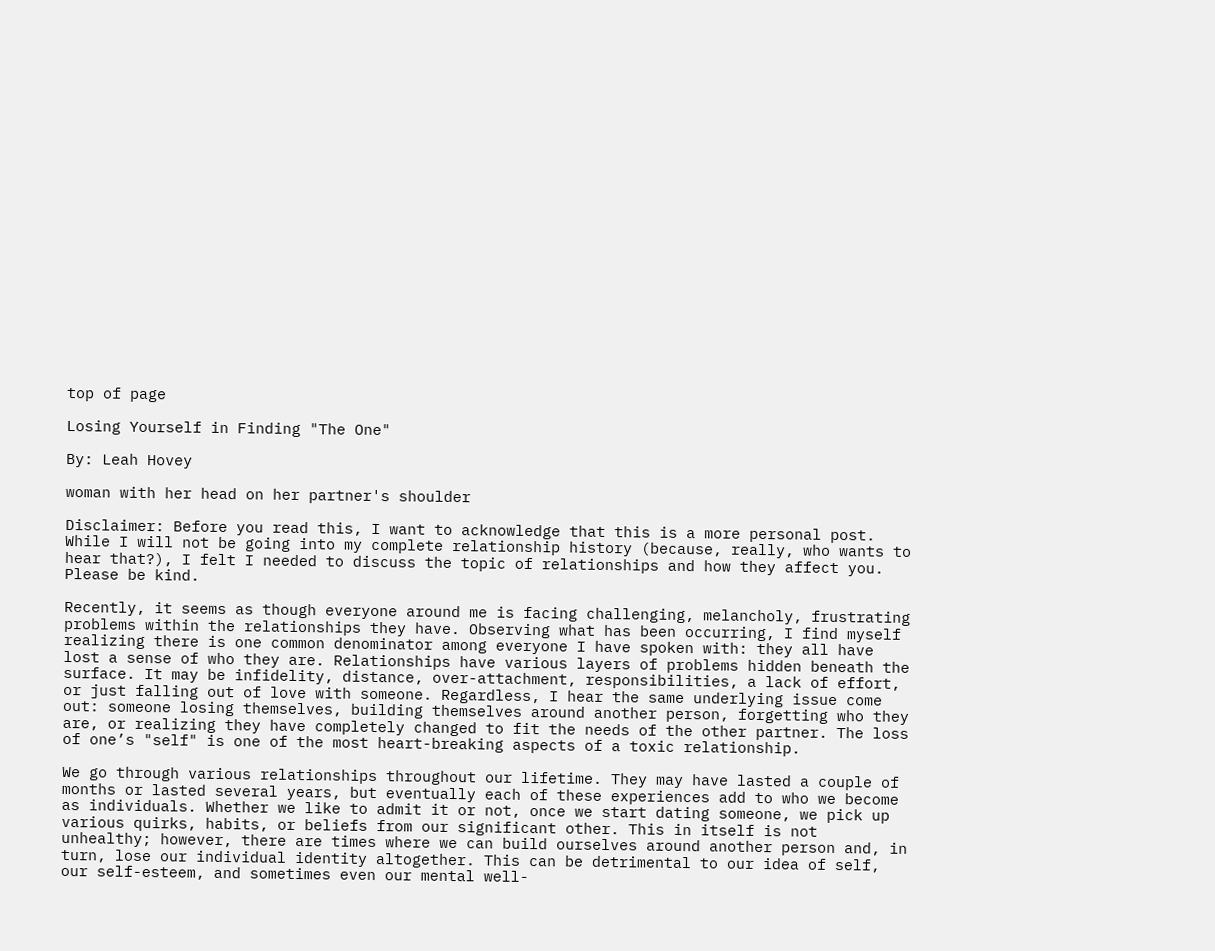top of page

Losing Yourself in Finding "The One"

By: Leah Hovey

woman with her head on her partner's shoulder

Disclaimer: Before you read this, I want to acknowledge that this is a more personal post. While I will not be going into my complete relationship history (because, really, who wants to hear that?), I felt I needed to discuss the topic of relationships and how they affect you. Please be kind.

Recently, it seems as though everyone around me is facing challenging, melancholy, frustrating problems within the relationships they have. Observing what has been occurring, I find myself realizing there is one common denominator among everyone I have spoken with: they all have lost a sense of who they are. Relationships have various layers of problems hidden beneath the surface. It may be infidelity, distance, over-attachment, responsibilities, a lack of effort, or just falling out of love with someone. Regardless, I hear the same underlying issue come out: someone losing themselves, building themselves around another person, forgetting who they are, or realizing they have completely changed to fit the needs of the other partner. The loss of one’s "self" is one of the most heart-breaking aspects of a toxic relationship.

We go through various relationships throughout our lifetime. They may have lasted a couple of months or lasted several years, but eventually each of these experiences add to who we become as individuals. Whether we like to admit it or not, once we start dating someone, we pick up various quirks, habits, or beliefs from our significant other. This in itself is not unhealthy; however, there are times where we can build ourselves around another person and, in turn, lose our individual identity altogether. This can be detrimental to our idea of self, our self-esteem, and sometimes even our mental well-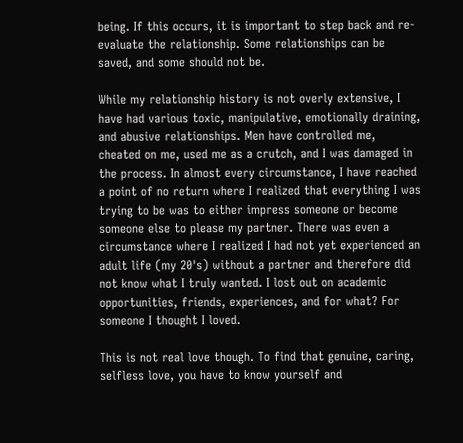being. If this occurs, it is important to step back and re-evaluate the relationship. Some relationships can be saved, and some should not be.

While my relationship history is not overly extensive, I have had various toxic, manipulative, emotionally draining, and abusive relationships. Men have controlled me, cheated on me, used me as a crutch, and I was damaged in the process. In almost every circumstance, I have reached a point of no return where I realized that everything I was trying to be was to either impress someone or become someone else to please my partner. There was even a circumstance where I realized I had not yet experienced an adult life (my 20's) without a partner and therefore did not know what I truly wanted. I lost out on academic opportunities, friends, experiences, and for what? For someone I thought I loved.

This is not real love though. To find that genuine, caring, selfless love, you have to know yourself and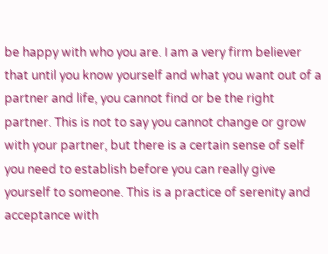be happy with who you are. I am a very firm believer that until you know yourself and what you want out of a partner and life, you cannot find or be the right partner. This is not to say you cannot change or grow with your partner, but there is a certain sense of self you need to establish before you can really give yourself to someone. This is a practice of serenity and acceptance with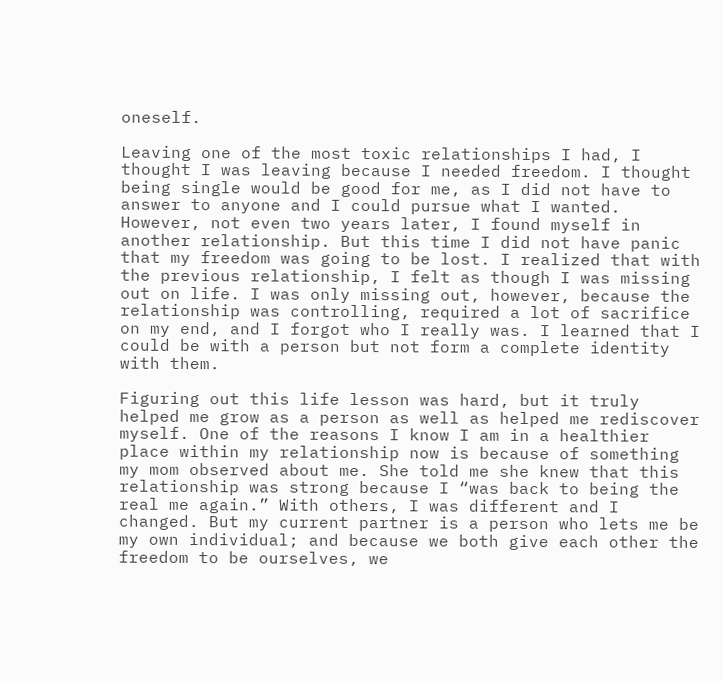oneself.

Leaving one of the most toxic relationships I had, I thought I was leaving because I needed freedom. I thought being single would be good for me, as I did not have to answer to anyone and I could pursue what I wanted. However, not even two years later, I found myself in another relationship. But this time I did not have panic that my freedom was going to be lost. I realized that with the previous relationship, I felt as though I was missing out on life. I was only missing out, however, because the relationship was controlling, required a lot of sacrifice on my end, and I forgot who I really was. I learned that I could be with a person but not form a complete identity with them.

Figuring out this life lesson was hard, but it truly helped me grow as a person as well as helped me rediscover myself. One of the reasons I know I am in a healthier place within my relationship now is because of something my mom observed about me. She told me she knew that this relationship was strong because I “was back to being the real me again.” With others, I was different and I changed. But my current partner is a person who lets me be my own individual; and because we both give each other the freedom to be ourselves, we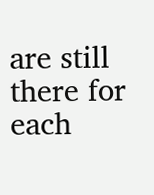are still there for each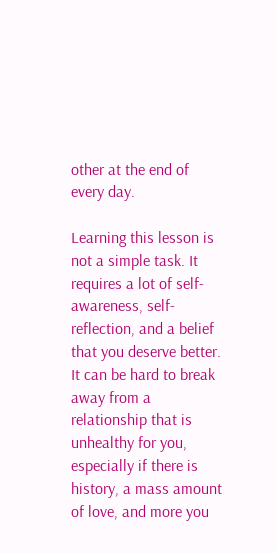other at the end of every day.

Learning this lesson is not a simple task. It requires a lot of self-awareness, self-reflection, and a belief that you deserve better. It can be hard to break away from a relationship that is unhealthy for you, especially if there is history, a mass amount of love, and more you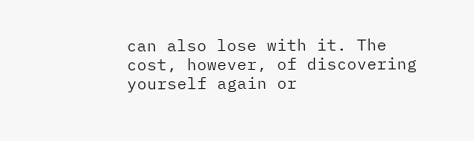can also lose with it. The cost, however, of discovering yourself again or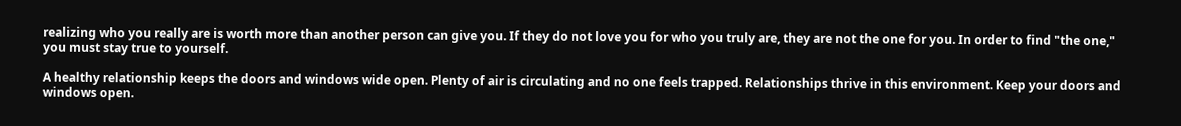realizing who you really are is worth more than another person can give you. If they do not love you for who you truly are, they are not the one for you. In order to find "the one," you must stay true to yourself.

A healthy relationship keeps the doors and windows wide open. Plenty of air is circulating and no one feels trapped. Relationships thrive in this environment. Keep your doors and windows open.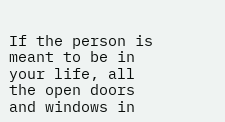If the person is meant to be in your life, all the open doors and windows in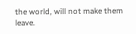the world, will not make them leave.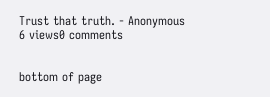Trust that truth. - Anonymous
6 views0 comments


bottom of page